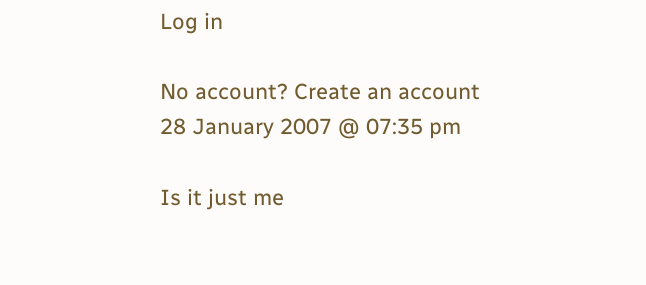Log in

No account? Create an account
28 January 2007 @ 07:35 pm

Is it just me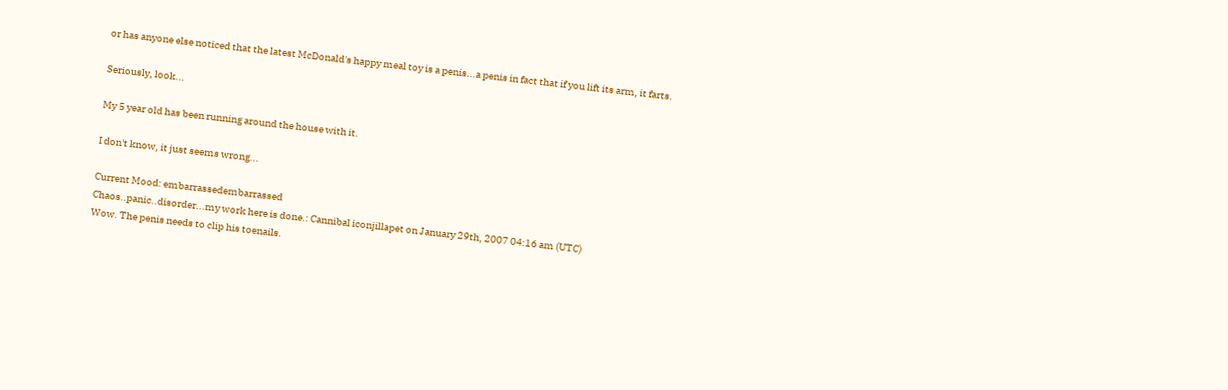or has anyone else noticed that the latest McDonald's happy meal toy is a penis...a penis in fact that if you lift its arm, it farts.

Seriously, look...

My 5 year old has been running around the house with it.

I don't know, it just seems wrong...

Current Mood: embarrassedembarrassed
Chaos..panic..disorder...my work here is done.: Cannibal iconjillapet on January 29th, 2007 04:16 am (UTC)
Wow. The penis needs to clip his toenails.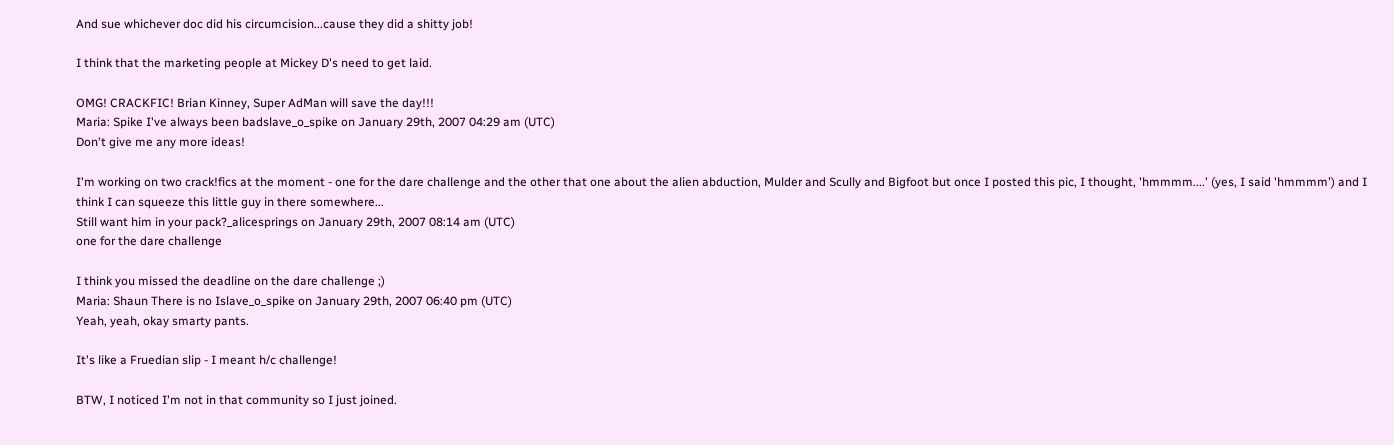And sue whichever doc did his circumcision...cause they did a shitty job!

I think that the marketing people at Mickey D's need to get laid.

OMG! CRACKFIC! Brian Kinney, Super AdMan will save the day!!!
Maria: Spike I've always been badslave_o_spike on January 29th, 2007 04:29 am (UTC)
Don't give me any more ideas!

I'm working on two crack!fics at the moment - one for the dare challenge and the other that one about the alien abduction, Mulder and Scully and Bigfoot but once I posted this pic, I thought, 'hmmmm....' (yes, I said 'hmmmm') and I think I can squeeze this little guy in there somewhere...
Still want him in your pack?_alicesprings on January 29th, 2007 08:14 am (UTC)
one for the dare challenge

I think you missed the deadline on the dare challenge ;)
Maria: Shaun There is no Islave_o_spike on January 29th, 2007 06:40 pm (UTC)
Yeah, yeah, okay smarty pants.

It's like a Fruedian slip - I meant h/c challenge!

BTW, I noticed I'm not in that community so I just joined.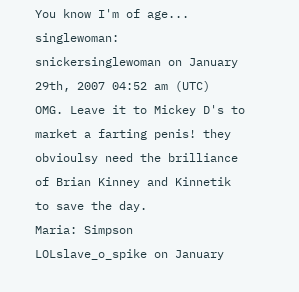You know I'm of age...
singlewoman: snickersinglewoman on January 29th, 2007 04:52 am (UTC)
OMG. Leave it to Mickey D's to market a farting penis! they obvioulsy need the brilliance of Brian Kinney and Kinnetik to save the day.
Maria: Simpson LOLslave_o_spike on January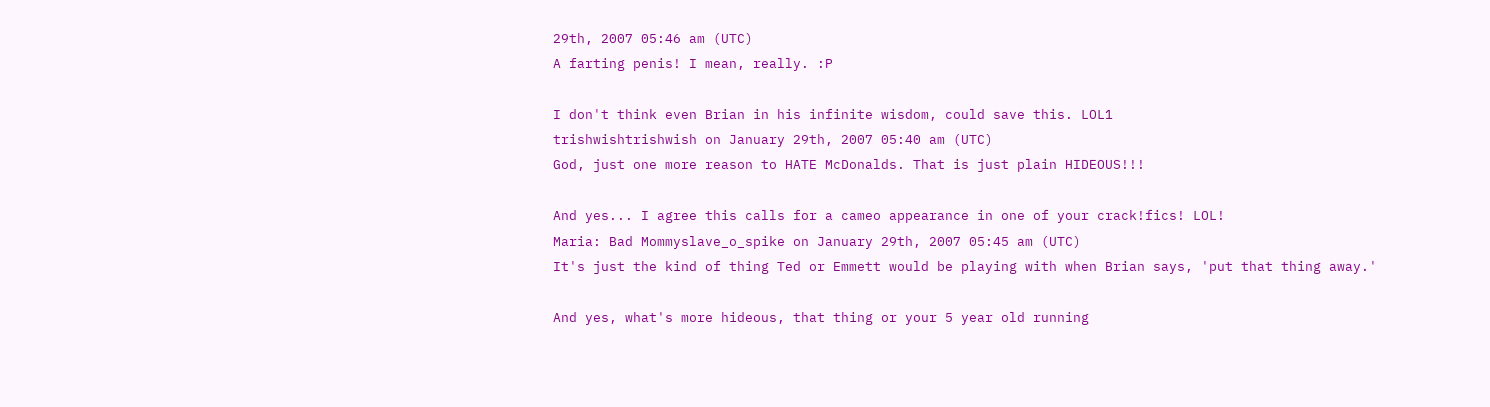29th, 2007 05:46 am (UTC)
A farting penis! I mean, really. :P

I don't think even Brian in his infinite wisdom, could save this. LOL1
trishwishtrishwish on January 29th, 2007 05:40 am (UTC)
God, just one more reason to HATE McDonalds. That is just plain HIDEOUS!!!

And yes... I agree this calls for a cameo appearance in one of your crack!fics! LOL!
Maria: Bad Mommyslave_o_spike on January 29th, 2007 05:45 am (UTC)
It's just the kind of thing Ted or Emmett would be playing with when Brian says, 'put that thing away.'

And yes, what's more hideous, that thing or your 5 year old running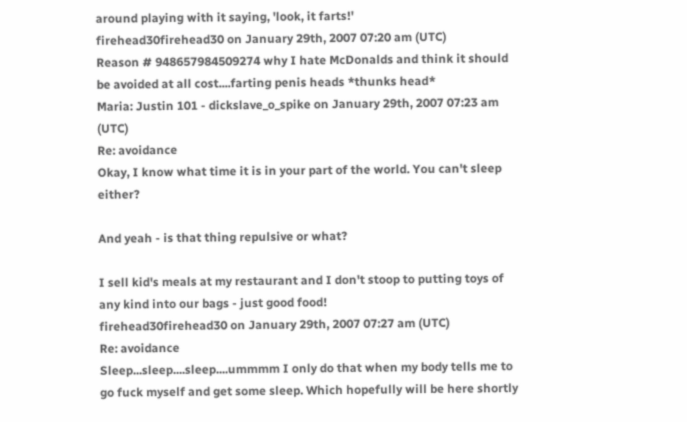around playing with it saying, 'look, it farts!'
firehead30firehead30 on January 29th, 2007 07:20 am (UTC)
Reason # 948657984509274 why I hate McDonalds and think it should be avoided at all cost....farting penis heads *thunks head*
Maria: Justin 101 - dickslave_o_spike on January 29th, 2007 07:23 am (UTC)
Re: avoidance
Okay, I know what time it is in your part of the world. You can't sleep either?

And yeah - is that thing repulsive or what?

I sell kid's meals at my restaurant and I don't stoop to putting toys of any kind into our bags - just good food!
firehead30firehead30 on January 29th, 2007 07:27 am (UTC)
Re: avoidance
Sleep...sleep....sleep....ummmm I only do that when my body tells me to go fuck myself and get some sleep. Which hopefully will be here shortly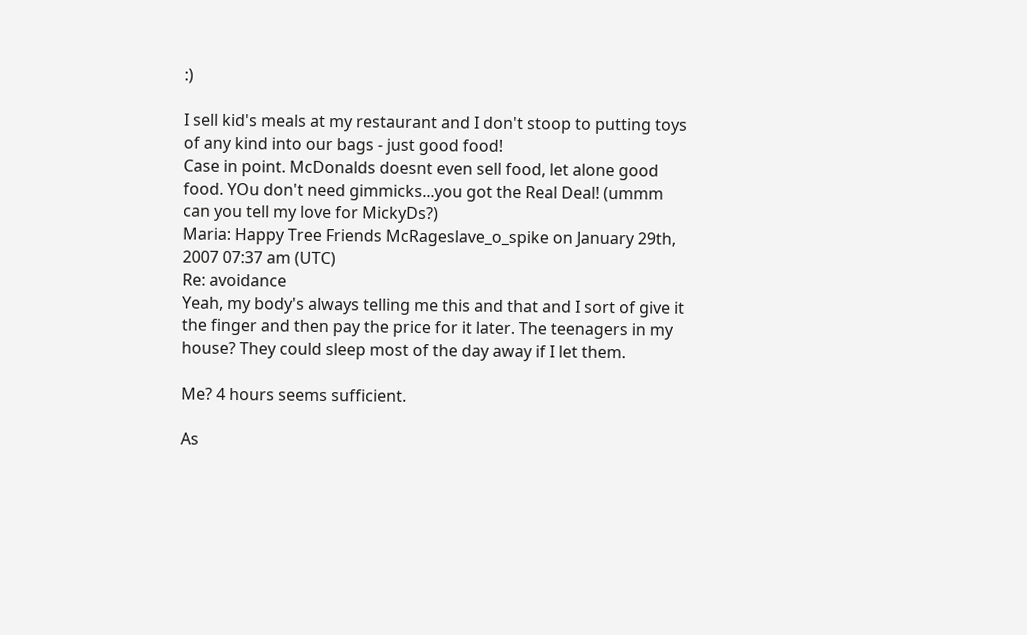:)

I sell kid's meals at my restaurant and I don't stoop to putting toys of any kind into our bags - just good food!
Case in point. McDonalds doesnt even sell food, let alone good food. YOu don't need gimmicks...you got the Real Deal! (ummm can you tell my love for MickyDs?)
Maria: Happy Tree Friends McRageslave_o_spike on January 29th, 2007 07:37 am (UTC)
Re: avoidance
Yeah, my body's always telling me this and that and I sort of give it the finger and then pay the price for it later. The teenagers in my house? They could sleep most of the day away if I let them.

Me? 4 hours seems sufficient.

As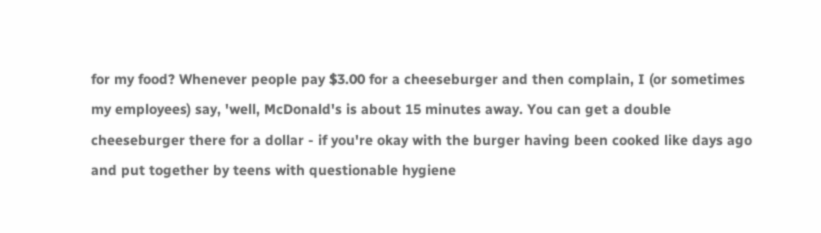for my food? Whenever people pay $3.00 for a cheeseburger and then complain, I (or sometimes my employees) say, 'well, McDonald's is about 15 minutes away. You can get a double cheeseburger there for a dollar - if you're okay with the burger having been cooked like days ago and put together by teens with questionable hygiene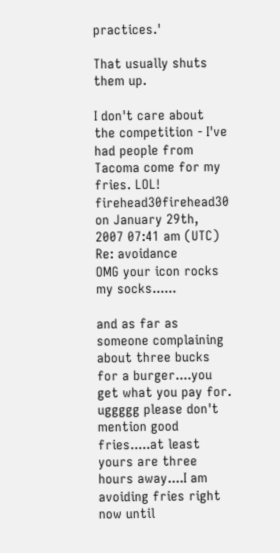practices.'

That usually shuts them up.

I don't care about the competition - I've had people from Tacoma come for my fries. LOL!
firehead30firehead30 on January 29th, 2007 07:41 am (UTC)
Re: avoidance
OMG your icon rocks my socks......

and as far as someone complaining about three bucks for a burger....you get what you pay for. uggggg please don't mention good fries.....at least yours are three hours away....I am avoiding fries right now until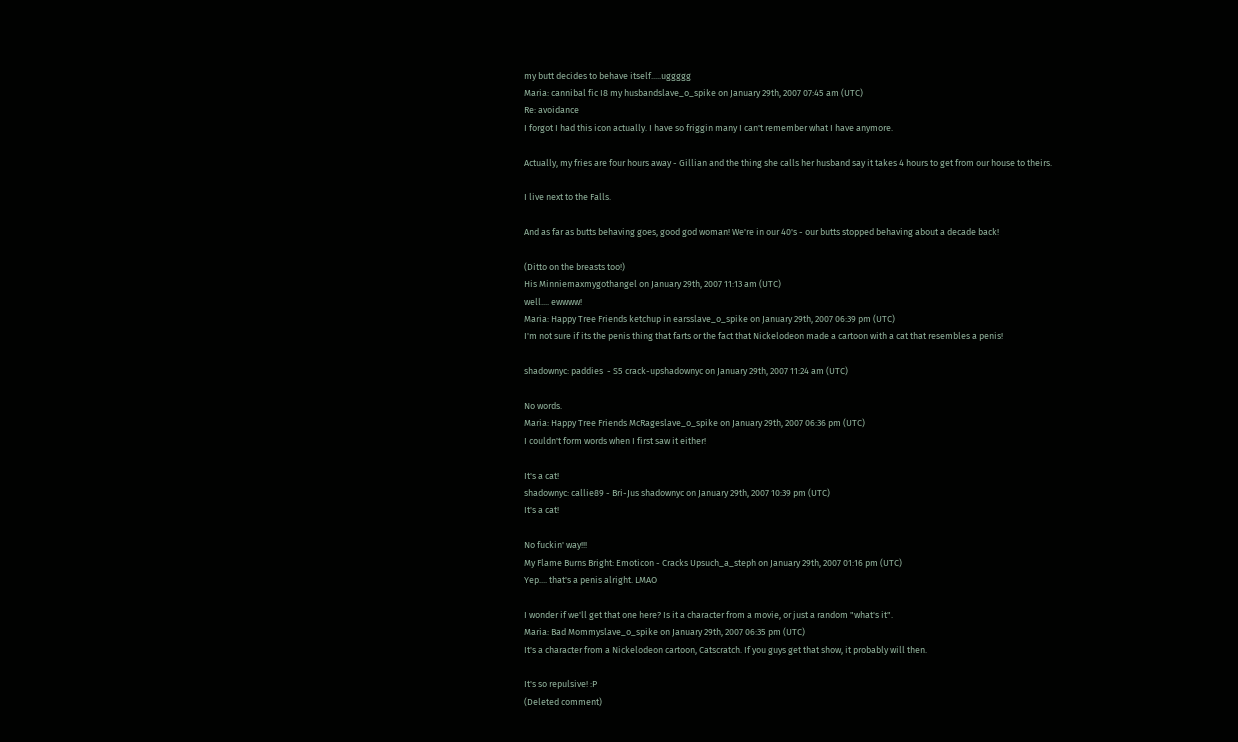my butt decides to behave itself.....uggggg
Maria: cannibal fic I8 my husbandslave_o_spike on January 29th, 2007 07:45 am (UTC)
Re: avoidance
I forgot I had this icon actually. I have so friggin many I can't remember what I have anymore.

Actually, my fries are four hours away - Gillian and the thing she calls her husband say it takes 4 hours to get from our house to theirs.

I live next to the Falls.

And as far as butts behaving goes, good god woman! We're in our 40's - our butts stopped behaving about a decade back!

(Ditto on the breasts too!)
His Minniemaxmygothangel on January 29th, 2007 11:13 am (UTC)
well.... ewwww!
Maria: Happy Tree Friends ketchup in earsslave_o_spike on January 29th, 2007 06:39 pm (UTC)
I'm not sure if its the penis thing that farts or the fact that Nickelodeon made a cartoon with a cat that resembles a penis!

shadownyc: paddies  - S5 crack-upshadownyc on January 29th, 2007 11:24 am (UTC)

No words.
Maria: Happy Tree Friends McRageslave_o_spike on January 29th, 2007 06:36 pm (UTC)
I couldn't form words when I first saw it either!

It's a cat!
shadownyc: callie89 - Bri-Jus shadownyc on January 29th, 2007 10:39 pm (UTC)
It's a cat!

No fuckin' way!!!
My Flame Burns Bright: Emoticon - Cracks Upsuch_a_steph on January 29th, 2007 01:16 pm (UTC)
Yep.... that's a penis alright. LMAO

I wonder if we'll get that one here? Is it a character from a movie, or just a random "what's it".
Maria: Bad Mommyslave_o_spike on January 29th, 2007 06:35 pm (UTC)
It's a character from a Nickelodeon cartoon, Catscratch. If you guys get that show, it probably will then.

It's so repulsive! :P
(Deleted comment)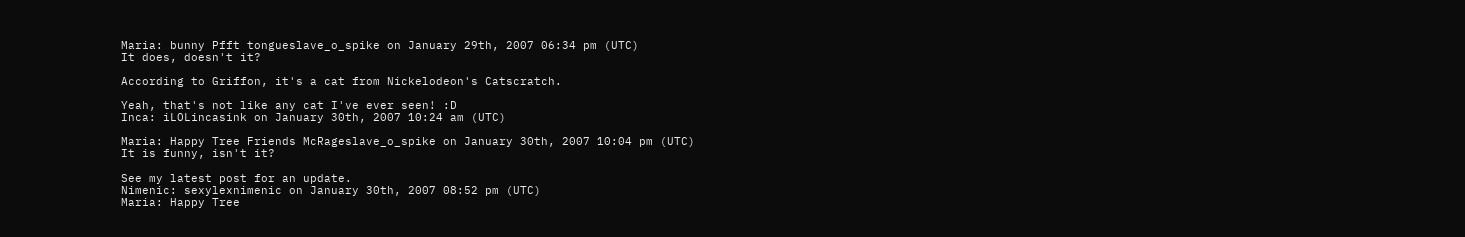Maria: bunny Pfft tongueslave_o_spike on January 29th, 2007 06:34 pm (UTC)
It does, doesn't it?

According to Griffon, it's a cat from Nickelodeon's Catscratch.

Yeah, that's not like any cat I've ever seen! :D
Inca: iLOLincasink on January 30th, 2007 10:24 am (UTC)

Maria: Happy Tree Friends McRageslave_o_spike on January 30th, 2007 10:04 pm (UTC)
It is funny, isn't it?

See my latest post for an update.
Nimenic: sexylexnimenic on January 30th, 2007 08:52 pm (UTC)
Maria: Happy Tree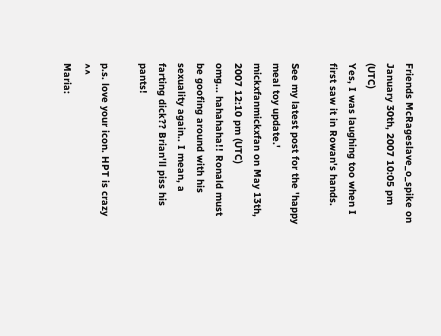Friends McRageslave_o_spike on January 30th, 2007 10:05 pm (UTC)
Yes, I was laughing too when I first saw it in Rowan's hands.

See my latest post for the 'happy meal toy update.'
mickxfanmickxfan on May 13th, 2007 12:10 pm (UTC)
omg... hahahaha!! Ronald must be goofing around with his sexuality again.. I mean, a farting dick?? Brian'll piss his pants!

p.s. love your icon. HPT is crazy ^^
Maria: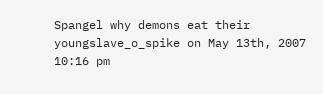Spangel why demons eat their youngslave_o_spike on May 13th, 2007 10:16 pm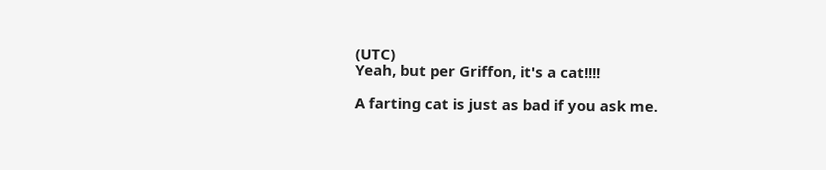(UTC)
Yeah, but per Griffon, it's a cat!!!!

A farting cat is just as bad if you ask me.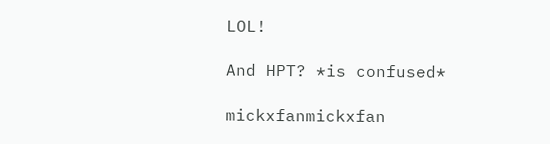LOL!

And HPT? *is confused*

mickxfanmickxfan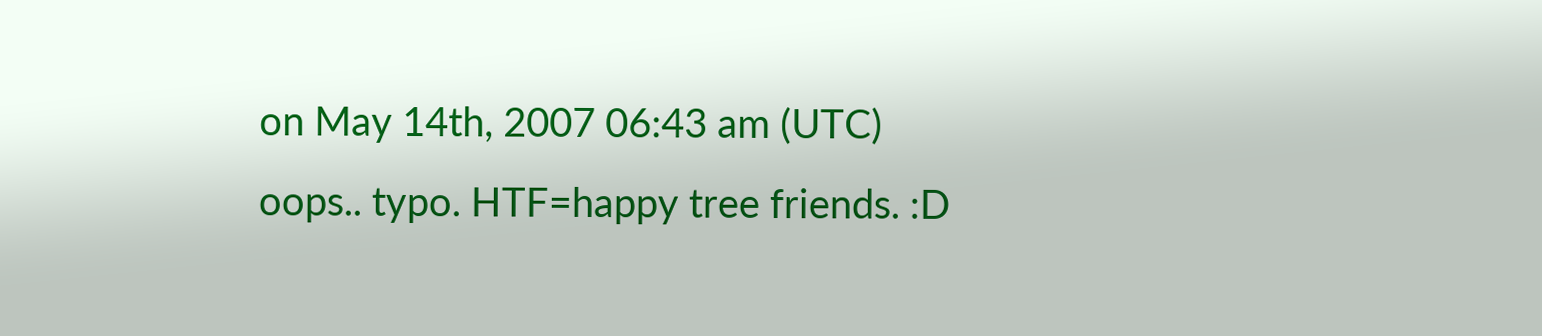on May 14th, 2007 06:43 am (UTC)
oops.. typo. HTF=happy tree friends. :D